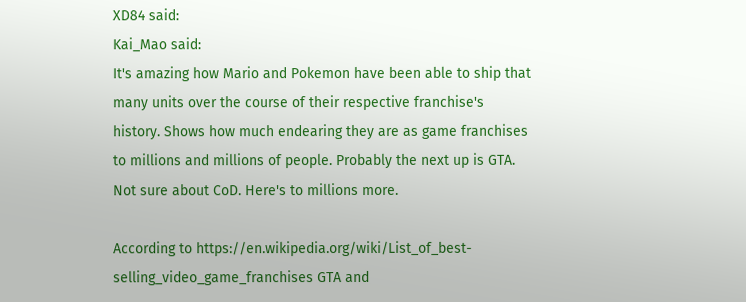XD84 said:
Kai_Mao said:
It's amazing how Mario and Pokemon have been able to ship that many units over the course of their respective franchise's history. Shows how much endearing they are as game franchises to millions and millions of people. Probably the next up is GTA. Not sure about CoD. Here's to millions more.

According to https://en.wikipedia.org/wiki/List_of_best-selling_video_game_franchises GTA and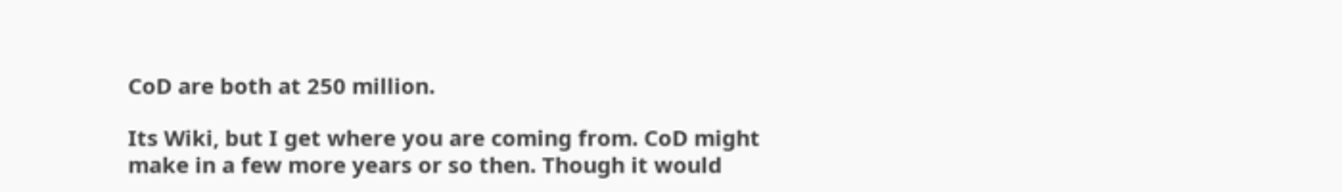CoD are both at 250 million.

Its Wiki, but I get where you are coming from. CoD might make in a few more years or so then. Though it would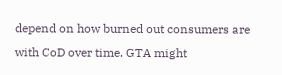depend on how burned out consumers are with CoD over time. GTA might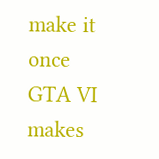make it once GTA VI makes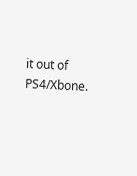it out of PS4/Xbone.